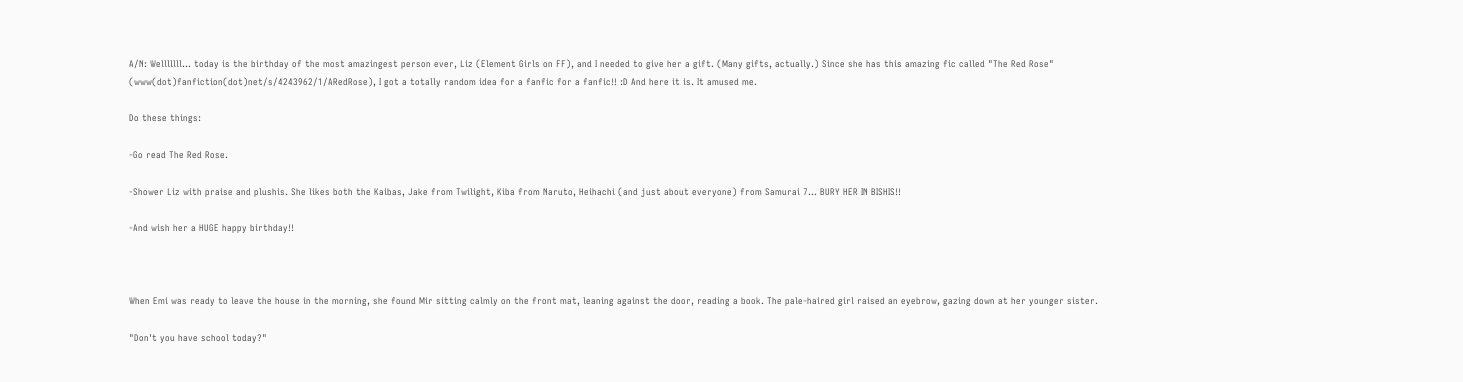A/N: Welllllll… today is the birthday of the most amazingest person ever, Liz (Element Girls on FF), and I needed to give her a gift. (Many gifts, actually.) Since she has this amazing fic called "The Red Rose" (www(dot)fanfiction(dot)net/s/4243962/1/ARedRose), I got a totally random idea for a fanfic for a fanfic!! :D And here it is. It amused me.

Do these things:

-Go read The Red Rose.

-Shower Liz with praise and plushis. She likes both the Kaibas, Jake from Twilight, Kiba from Naruto, Heihachi (and just about everyone) from Samurai 7… BURY HER IN BISHIS!!

-And wish her a HUGE happy birthday!!



When Emi was ready to leave the house in the morning, she found Mir sitting calmly on the front mat, leaning against the door, reading a book. The pale-haired girl raised an eyebrow, gazing down at her younger sister.

"Don't you have school today?"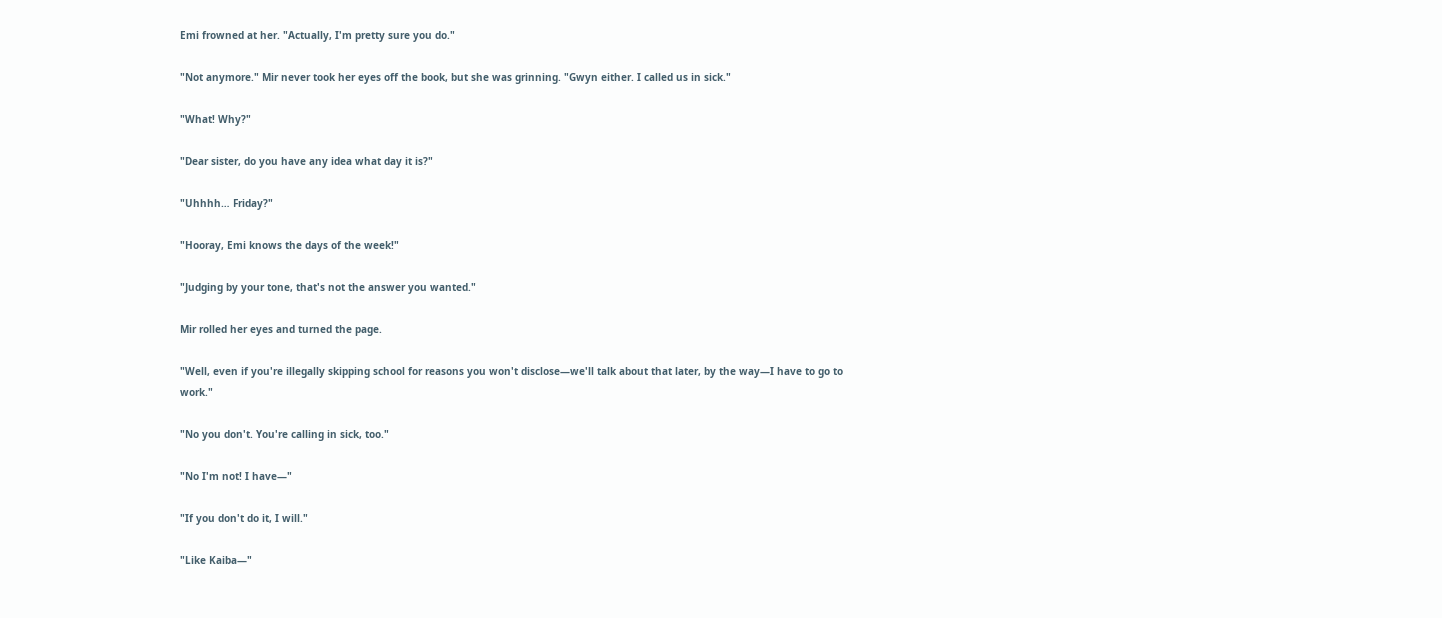Emi frowned at her. "Actually, I'm pretty sure you do."

"Not anymore." Mir never took her eyes off the book, but she was grinning. "Gwyn either. I called us in sick."

"What! Why?"

"Dear sister, do you have any idea what day it is?"

"Uhhhh… Friday?"

"Hooray, Emi knows the days of the week!"

"Judging by your tone, that's not the answer you wanted."

Mir rolled her eyes and turned the page.

"Well, even if you're illegally skipping school for reasons you won't disclose—we'll talk about that later, by the way—I have to go to work."

"No you don't. You're calling in sick, too."

"No I'm not! I have—"

"If you don't do it, I will."

"Like Kaiba—"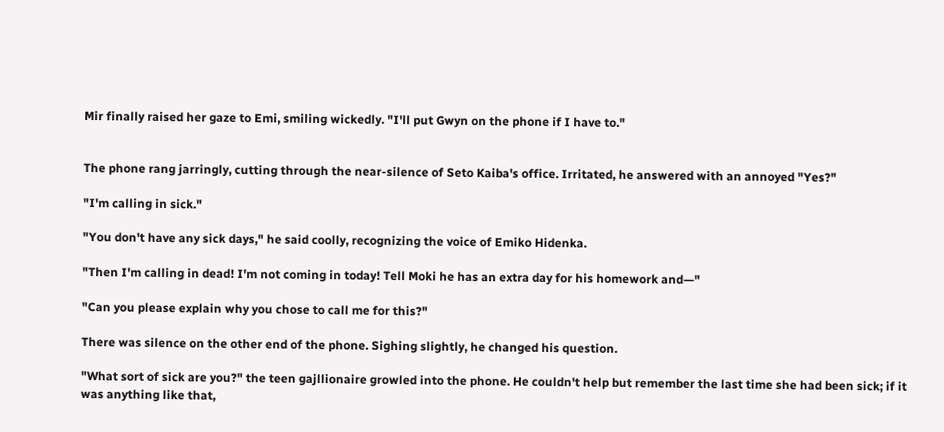Mir finally raised her gaze to Emi, smiling wickedly. "I'll put Gwyn on the phone if I have to."


The phone rang jarringly, cutting through the near-silence of Seto Kaiba's office. Irritated, he answered with an annoyed "Yes?"

"I'm calling in sick."

"You don't have any sick days," he said coolly, recognizing the voice of Emiko Hidenka.

"Then I'm calling in dead! I'm not coming in today! Tell Moki he has an extra day for his homework and—"

"Can you please explain why you chose to call me for this?"

There was silence on the other end of the phone. Sighing slightly, he changed his question.

"What sort of sick are you?" the teen gajllionaire growled into the phone. He couldn't help but remember the last time she had been sick; if it was anything like that,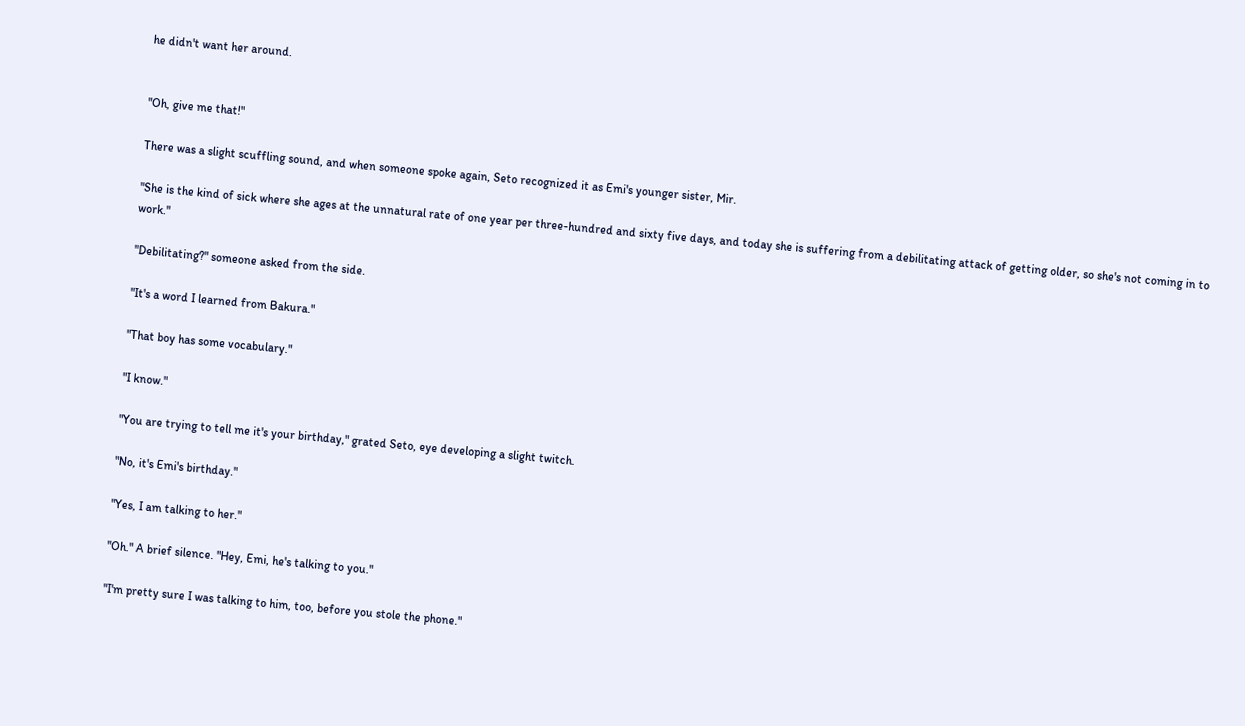he didn't want her around.


"Oh, give me that!"

There was a slight scuffling sound, and when someone spoke again, Seto recognized it as Emi's younger sister, Mir.

"She is the kind of sick where she ages at the unnatural rate of one year per three-hundred and sixty five days, and today she is suffering from a debilitating attack of getting older, so she's not coming in to work."

"Debilitating?" someone asked from the side.

"It's a word I learned from Bakura."

"That boy has some vocabulary."

"I know."

"You are trying to tell me it's your birthday," grated Seto, eye developing a slight twitch.

"No, it's Emi's birthday."

"Yes, I am talking to her."

"Oh." A brief silence. "Hey, Emi, he's talking to you."

"I'm pretty sure I was talking to him, too, before you stole the phone."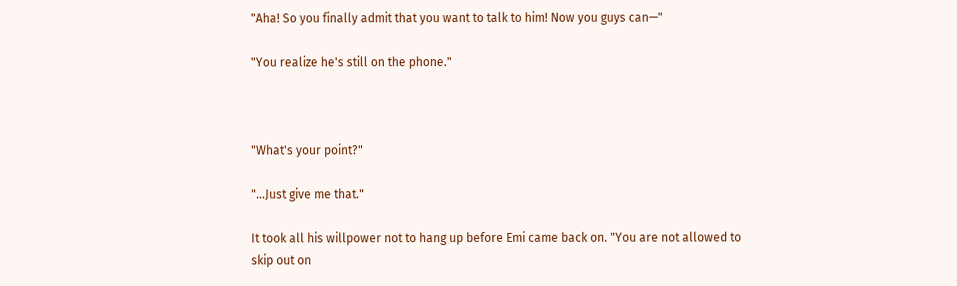"Aha! So you finally admit that you want to talk to him! Now you guys can—"

"You realize he's still on the phone."



"What's your point?"

"…Just give me that."

It took all his willpower not to hang up before Emi came back on. "You are not allowed to skip out on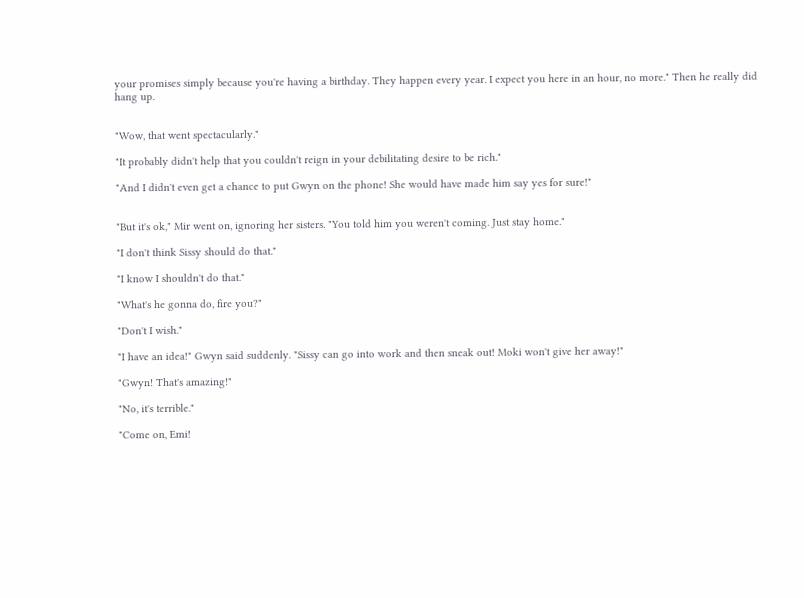your promises simply because you're having a birthday. They happen every year. I expect you here in an hour, no more." Then he really did hang up.


"Wow, that went spectacularly."

"It probably didn't help that you couldn't reign in your debilitating desire to be rich."

"And I didn't even get a chance to put Gwyn on the phone! She would have made him say yes for sure!"


"But it's ok," Mir went on, ignoring her sisters. "You told him you weren't coming. Just stay home."

"I don't think Sissy should do that."

"I know I shouldn't do that."

"What's he gonna do, fire you?"

"Don't I wish."

"I have an idea!" Gwyn said suddenly. "Sissy can go into work and then sneak out! Moki won't give her away!"

"Gwyn! That's amazing!"

"No, it's terrible."

"Come on, Emi!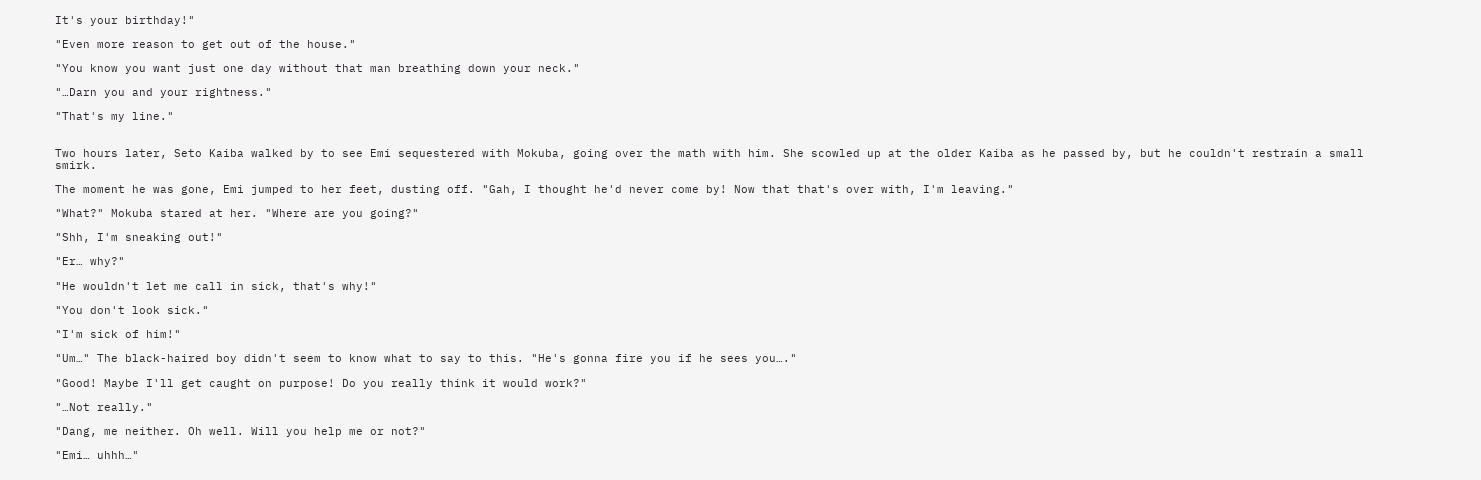It's your birthday!"

"Even more reason to get out of the house."

"You know you want just one day without that man breathing down your neck."

"…Darn you and your rightness."

"That's my line."


Two hours later, Seto Kaiba walked by to see Emi sequestered with Mokuba, going over the math with him. She scowled up at the older Kaiba as he passed by, but he couldn't restrain a small smirk.

The moment he was gone, Emi jumped to her feet, dusting off. "Gah, I thought he'd never come by! Now that that's over with, I'm leaving."

"What?" Mokuba stared at her. "Where are you going?"

"Shh, I'm sneaking out!"

"Er… why?"

"He wouldn't let me call in sick, that's why!"

"You don't look sick."

"I'm sick of him!"

"Um…" The black-haired boy didn't seem to know what to say to this. "He's gonna fire you if he sees you…."

"Good! Maybe I'll get caught on purpose! Do you really think it would work?"

"…Not really."

"Dang, me neither. Oh well. Will you help me or not?"

"Emi… uhhh…"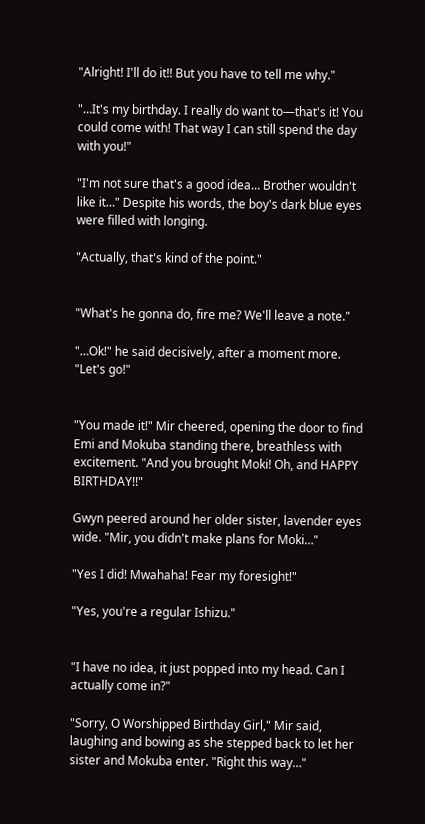"Alright! I'll do it!! But you have to tell me why."

"…It's my birthday. I really do want to—that's it! You could come with! That way I can still spend the day with you!"

"I'm not sure that's a good idea… Brother wouldn't like it…" Despite his words, the boy's dark blue eyes were filled with longing.

"Actually, that's kind of the point."


"What's he gonna do, fire me? We'll leave a note."

"…Ok!" he said decisively, after a moment more. "Let's go!"


"You made it!" Mir cheered, opening the door to find Emi and Mokuba standing there, breathless with excitement. "And you brought Moki! Oh, and HAPPY BIRTHDAY!!"

Gwyn peered around her older sister, lavender eyes wide. "Mir, you didn't make plans for Moki…"

"Yes I did! Mwahaha! Fear my foresight!"

"Yes, you're a regular Ishizu."


"I have no idea, it just popped into my head. Can I actually come in?"

"Sorry, O Worshipped Birthday Girl," Mir said, laughing and bowing as she stepped back to let her sister and Mokuba enter. "Right this way…"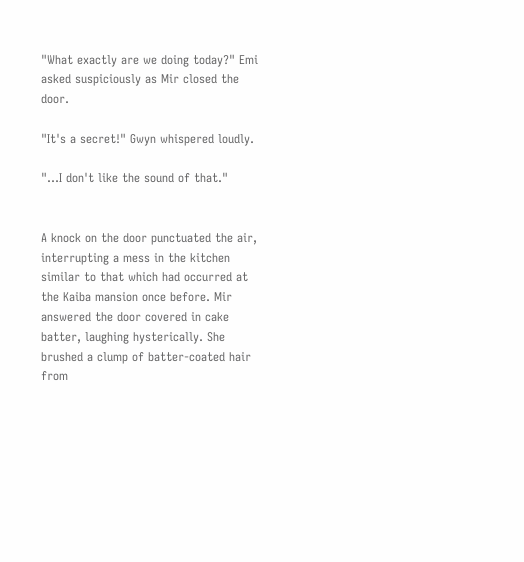"What exactly are we doing today?" Emi asked suspiciously as Mir closed the door.

"It's a secret!" Gwyn whispered loudly.

"…I don't like the sound of that."


A knock on the door punctuated the air, interrupting a mess in the kitchen similar to that which had occurred at the Kaiba mansion once before. Mir answered the door covered in cake batter, laughing hysterically. She brushed a clump of batter-coated hair from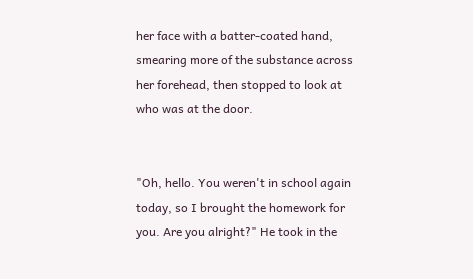her face with a batter-coated hand, smearing more of the substance across her forehead, then stopped to look at who was at the door.


"Oh, hello. You weren't in school again today, so I brought the homework for you. Are you alright?" He took in the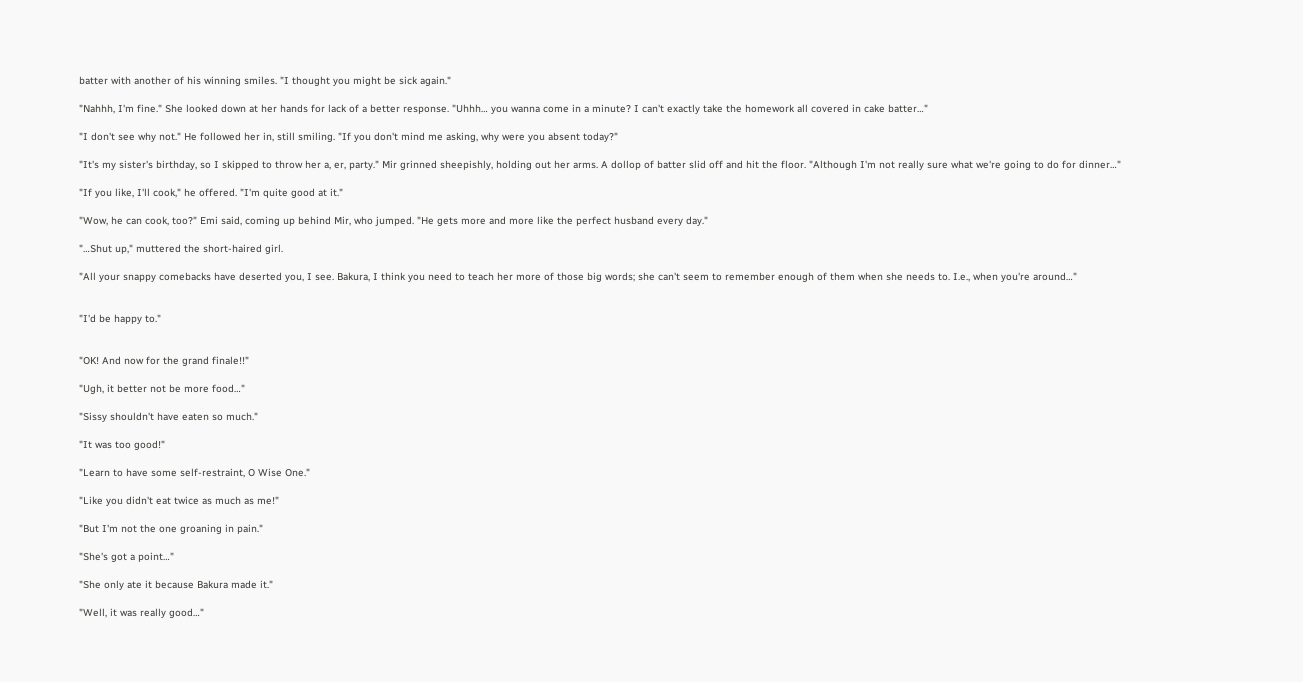batter with another of his winning smiles. "I thought you might be sick again."

"Nahhh, I'm fine." She looked down at her hands for lack of a better response. "Uhhh… you wanna come in a minute? I can't exactly take the homework all covered in cake batter…"

"I don't see why not." He followed her in, still smiling. "If you don't mind me asking, why were you absent today?"

"It's my sister's birthday, so I skipped to throw her a, er, party." Mir grinned sheepishly, holding out her arms. A dollop of batter slid off and hit the floor. "Although I'm not really sure what we're going to do for dinner…"

"If you like, I'll cook," he offered. "I'm quite good at it."

"Wow, he can cook, too?" Emi said, coming up behind Mir, who jumped. "He gets more and more like the perfect husband every day."

"…Shut up," muttered the short-haired girl.

"All your snappy comebacks have deserted you, I see. Bakura, I think you need to teach her more of those big words; she can't seem to remember enough of them when she needs to. I.e., when you're around…"


"I'd be happy to."


"OK! And now for the grand finale!!"

"Ugh, it better not be more food…"

"Sissy shouldn't have eaten so much."

"It was too good!"

"Learn to have some self-restraint, O Wise One."

"Like you didn't eat twice as much as me!"

"But I'm not the one groaning in pain."

"She's got a point…"

"She only ate it because Bakura made it."

"Well, it was really good…"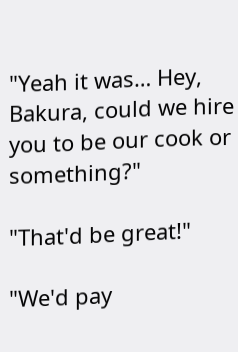"Yeah it was… Hey, Bakura, could we hire you to be our cook or something?"

"That'd be great!"

"We'd pay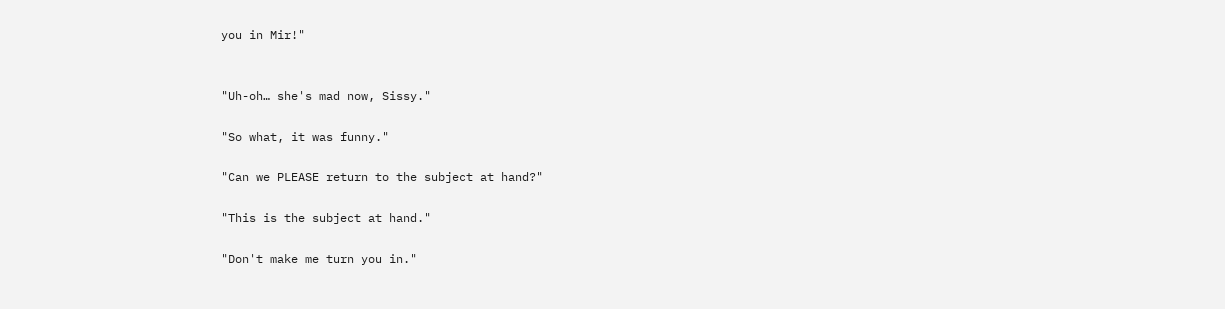you in Mir!"


"Uh-oh… she's mad now, Sissy."

"So what, it was funny."

"Can we PLEASE return to the subject at hand?"

"This is the subject at hand."

"Don't make me turn you in."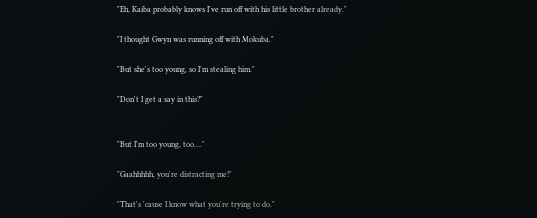"Eh, Kaiba probably knows I've run off with his little brother already."

"I thought Gwyn was running off with Mokuba."

"But she's too young, so I'm stealing him."

"Don't I get a say in this?"


"But I'm too young, too…."

"Gaahhhhh, you're distracting me!"

"That's 'cause I know what you're trying to do."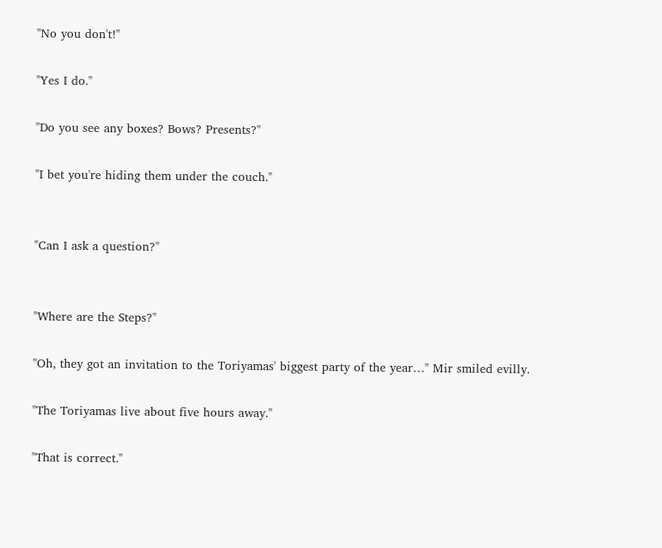"No you don't!"

"Yes I do."

"Do you see any boxes? Bows? Presents?"

"I bet you're hiding them under the couch."


"Can I ask a question?"


"Where are the Steps?"

"Oh, they got an invitation to the Toriyamas' biggest party of the year…" Mir smiled evilly.

"The Toriyamas live about five hours away."

"That is correct."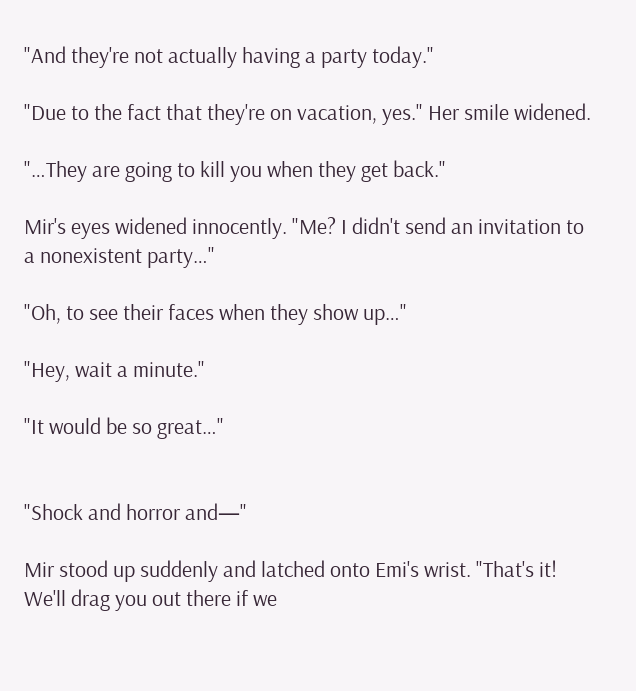"And they're not actually having a party today."

"Due to the fact that they're on vacation, yes." Her smile widened.

"…They are going to kill you when they get back."

Mir's eyes widened innocently. "Me? I didn't send an invitation to a nonexistent party…"

"Oh, to see their faces when they show up…"

"Hey, wait a minute."

"It would be so great…"


"Shock and horror and—"

Mir stood up suddenly and latched onto Emi's wrist. "That's it! We'll drag you out there if we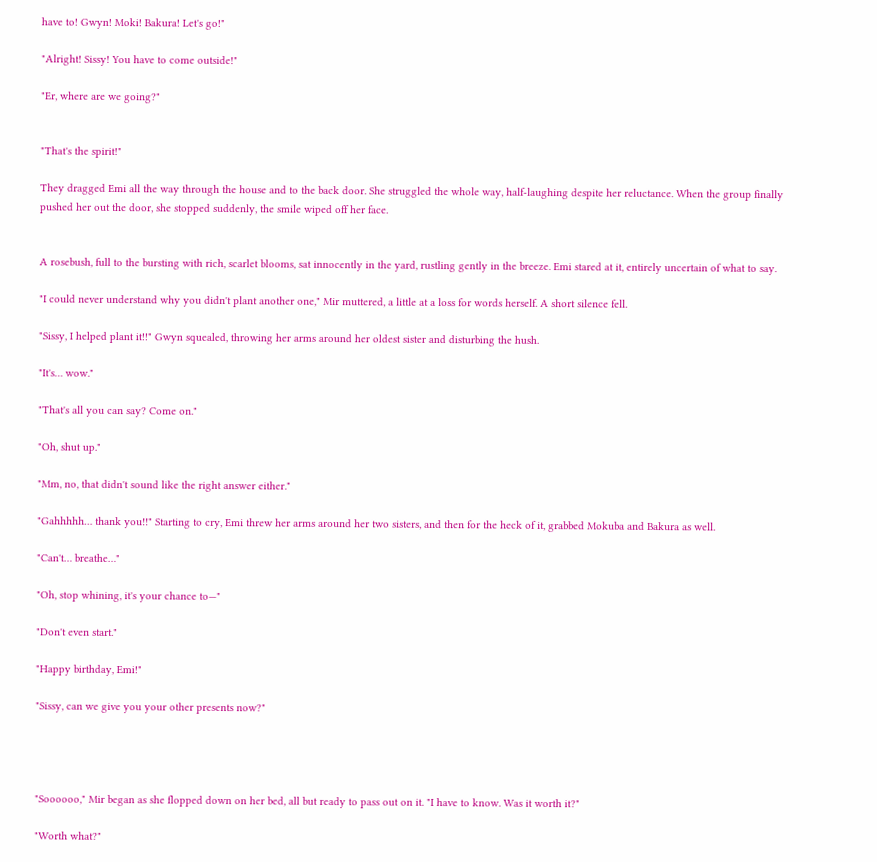have to! Gwyn! Moki! Bakura! Let's go!"

"Alright! Sissy! You have to come outside!"

"Er, where are we going?"


"That's the spirit!"

They dragged Emi all the way through the house and to the back door. She struggled the whole way, half-laughing despite her reluctance. When the group finally pushed her out the door, she stopped suddenly, the smile wiped off her face.


A rosebush, full to the bursting with rich, scarlet blooms, sat innocently in the yard, rustling gently in the breeze. Emi stared at it, entirely uncertain of what to say.

"I could never understand why you didn't plant another one," Mir muttered, a little at a loss for words herself. A short silence fell.

"Sissy, I helped plant it!!" Gwyn squealed, throwing her arms around her oldest sister and disturbing the hush.

"It's… wow."

"That's all you can say? Come on."

"Oh, shut up."

"Mm, no, that didn't sound like the right answer either."

"Gahhhhh… thank you!!" Starting to cry, Emi threw her arms around her two sisters, and then for the heck of it, grabbed Mokuba and Bakura as well.

"Can't… breathe…"

"Oh, stop whining, it's your chance to—"

"Don't even start."

"Happy birthday, Emi!"

"Sissy, can we give you your other presents now?"




"Soooooo," Mir began as she flopped down on her bed, all but ready to pass out on it. "I have to know. Was it worth it?"

"Worth what?"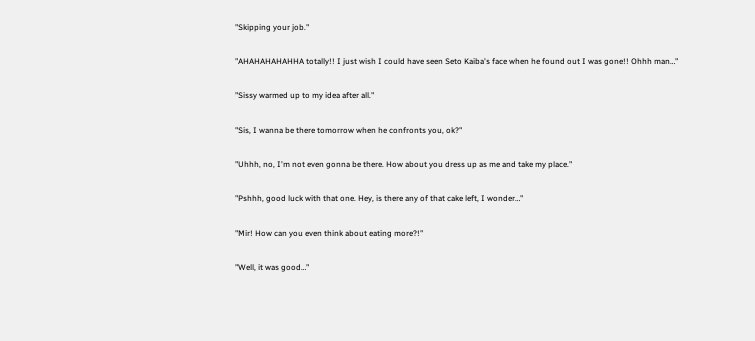"Skipping your job."

"AHAHAHAHAHHA totally!! I just wish I could have seen Seto Kaiba's face when he found out I was gone!! Ohhh man…"

"Sissy warmed up to my idea after all."

"Sis, I wanna be there tomorrow when he confronts you, ok?"

"Uhhh, no, I'm not even gonna be there. How about you dress up as me and take my place."

"Pshhh, good luck with that one. Hey, is there any of that cake left, I wonder…"

"Mir! How can you even think about eating more?!"

"Well, it was good…"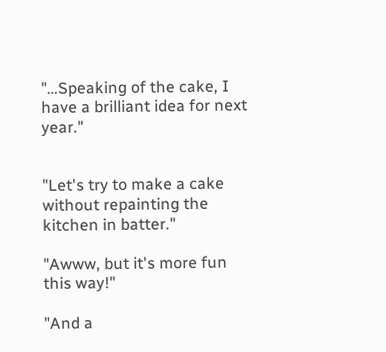"…Speaking of the cake, I have a brilliant idea for next year."


"Let's try to make a cake without repainting the kitchen in batter."

"Awww, but it's more fun this way!"

"And a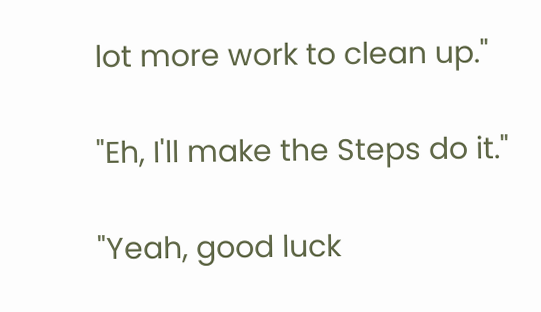lot more work to clean up."

"Eh, I'll make the Steps do it."

"Yeah, good luck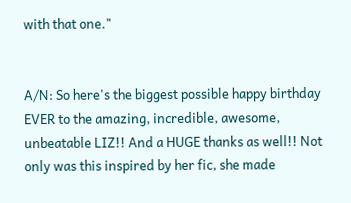with that one."


A/N: So here's the biggest possible happy birthday EVER to the amazing, incredible, awesome, unbeatable LIZ!! And a HUGE thanks as well!! Not only was this inspired by her fic, she made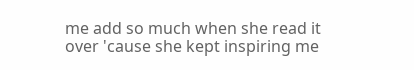me add so much when she read it over 'cause she kept inspiring me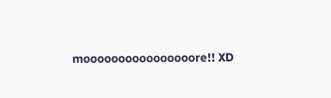moooooooooooooooore!! XD